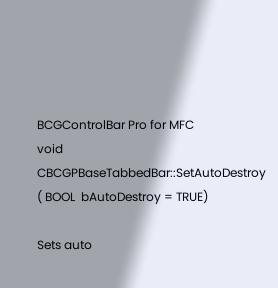BCGControlBar Pro for MFC
void CBCGPBaseTabbedBar::SetAutoDestroy ( BOOL  bAutoDestroy = TRUE)

Sets auto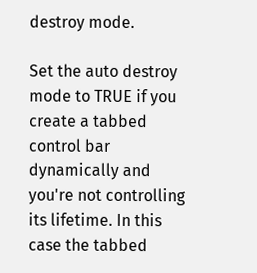destroy mode.

Set the auto destroy mode to TRUE if you create a tabbed control bar dynamically and you're not controlling its lifetime. In this case the tabbed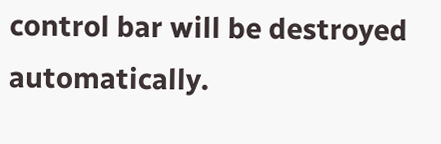control bar will be destroyed automatically.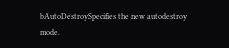bAutoDestroySpecifies the new autodestroy mode.